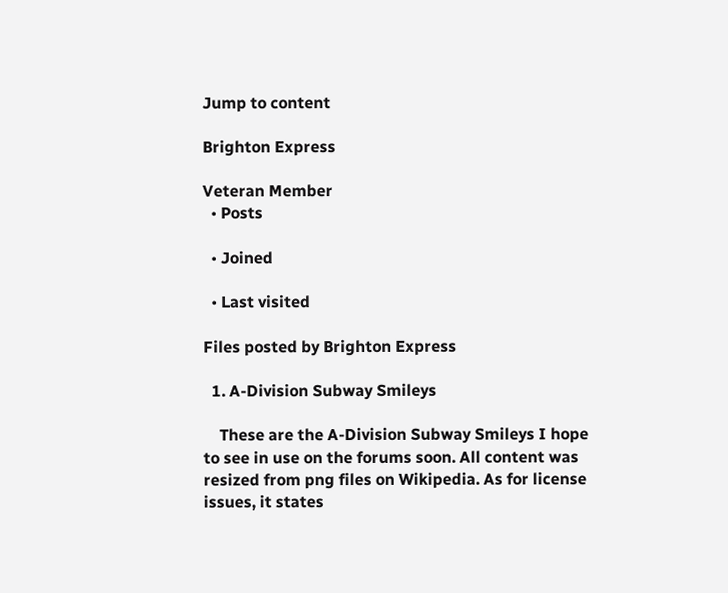Jump to content

Brighton Express

Veteran Member
  • Posts

  • Joined

  • Last visited

Files posted by Brighton Express

  1. A-Division Subway Smileys

    These are the A-Division Subway Smileys I hope to see in use on the forums soon. All content was resized from png files on Wikipedia. As for license issues, it states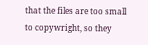that the files are too small to copywright, so they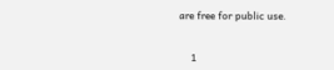are free for public use.


    1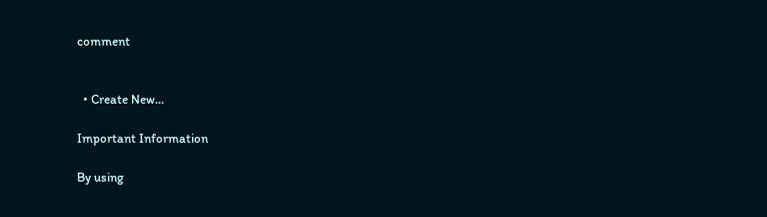comment


  • Create New...

Important Information

By using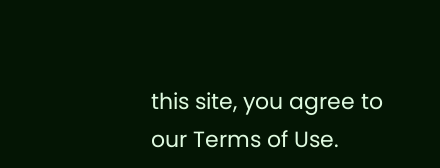this site, you agree to our Terms of Use.